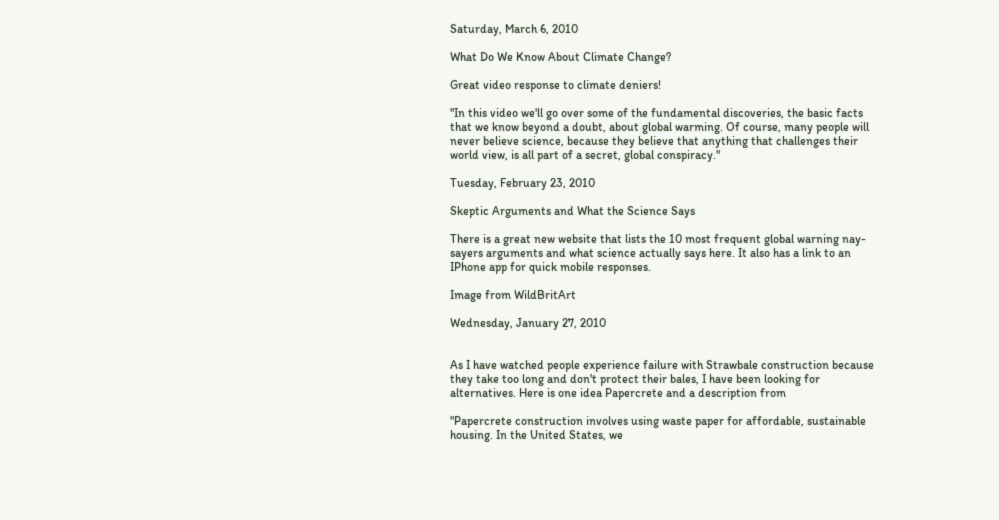Saturday, March 6, 2010

What Do We Know About Climate Change?

Great video response to climate deniers!

"In this video we'll go over some of the fundamental discoveries, the basic facts that we know beyond a doubt, about global warming. Of course, many people will never believe science, because they believe that anything that challenges their world view, is all part of a secret, global conspiracy."

Tuesday, February 23, 2010

Skeptic Arguments and What the Science Says

There is a great new website that lists the 10 most frequent global warning nay-sayers arguments and what science actually says here. It also has a link to an IPhone app for quick mobile responses.

Image from WildBritArt

Wednesday, January 27, 2010


As I have watched people experience failure with Strawbale construction because they take too long and don't protect their bales, I have been looking for alternatives. Here is one idea Papercrete and a description from

"Papercrete construction involves using waste paper for affordable, sustainable housing. In the United States, we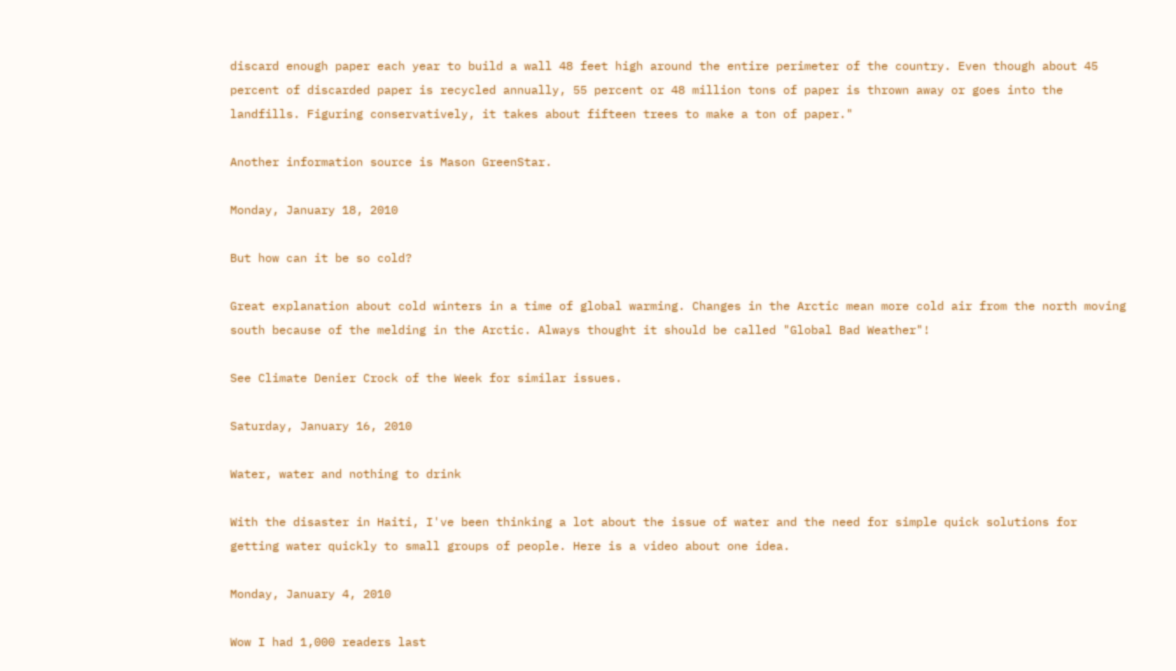discard enough paper each year to build a wall 48 feet high around the entire perimeter of the country. Even though about 45 percent of discarded paper is recycled annually, 55 percent or 48 million tons of paper is thrown away or goes into the landfills. Figuring conservatively, it takes about fifteen trees to make a ton of paper."

Another information source is Mason GreenStar.

Monday, January 18, 2010

But how can it be so cold?

Great explanation about cold winters in a time of global warming. Changes in the Arctic mean more cold air from the north moving south because of the melding in the Arctic. Always thought it should be called "Global Bad Weather"!

See Climate Denier Crock of the Week for similar issues.

Saturday, January 16, 2010

Water, water and nothing to drink

With the disaster in Haiti, I've been thinking a lot about the issue of water and the need for simple quick solutions for getting water quickly to small groups of people. Here is a video about one idea.

Monday, January 4, 2010

Wow I had 1,000 readers last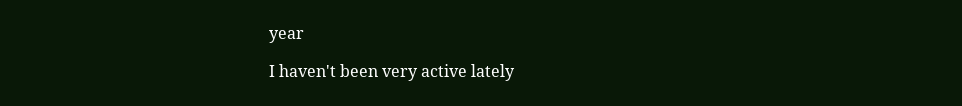year

I haven't been very active lately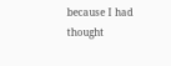because I had thought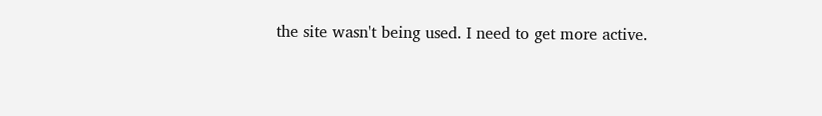the site wasn't being used. I need to get more active.